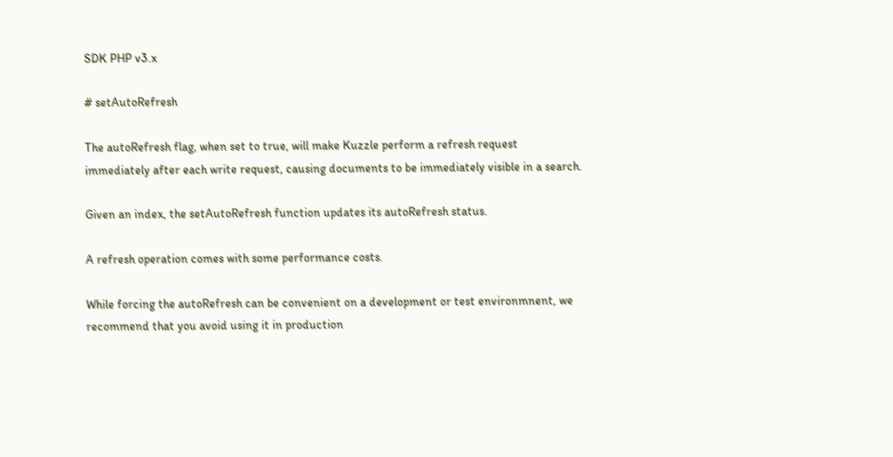SDK PHP v3.x

# setAutoRefresh

The autoRefresh flag, when set to true, will make Kuzzle perform a refresh request immediately after each write request, causing documents to be immediately visible in a search.

Given an index, the setAutoRefresh function updates its autoRefresh status.

A refresh operation comes with some performance costs.

While forcing the autoRefresh can be convenient on a development or test environmnent, we recommend that you avoid using it in production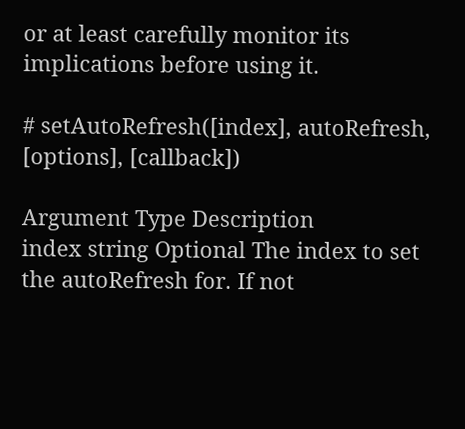or at least carefully monitor its implications before using it.

# setAutoRefresh([index], autoRefresh, [options], [callback])

Argument Type Description
index string Optional The index to set the autoRefresh for. If not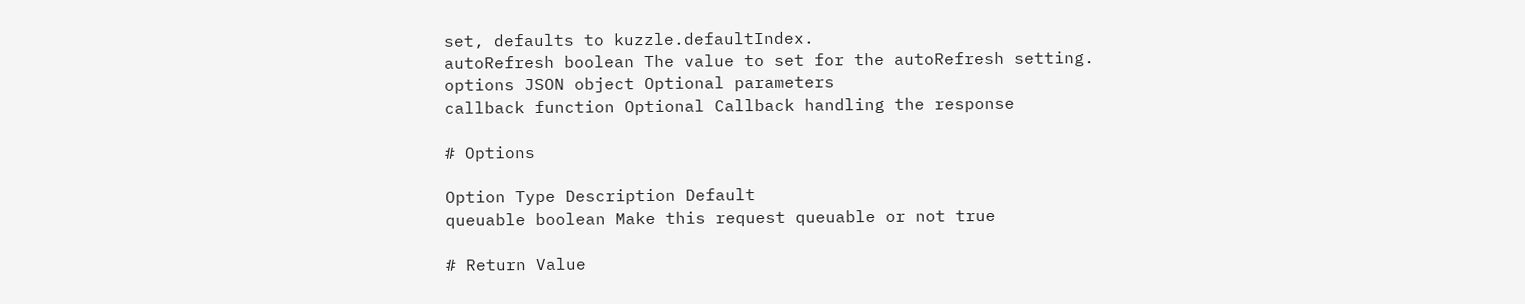set, defaults to kuzzle.defaultIndex.
autoRefresh boolean The value to set for the autoRefresh setting.
options JSON object Optional parameters
callback function Optional Callback handling the response

# Options

Option Type Description Default
queuable boolean Make this request queuable or not true

# Return Value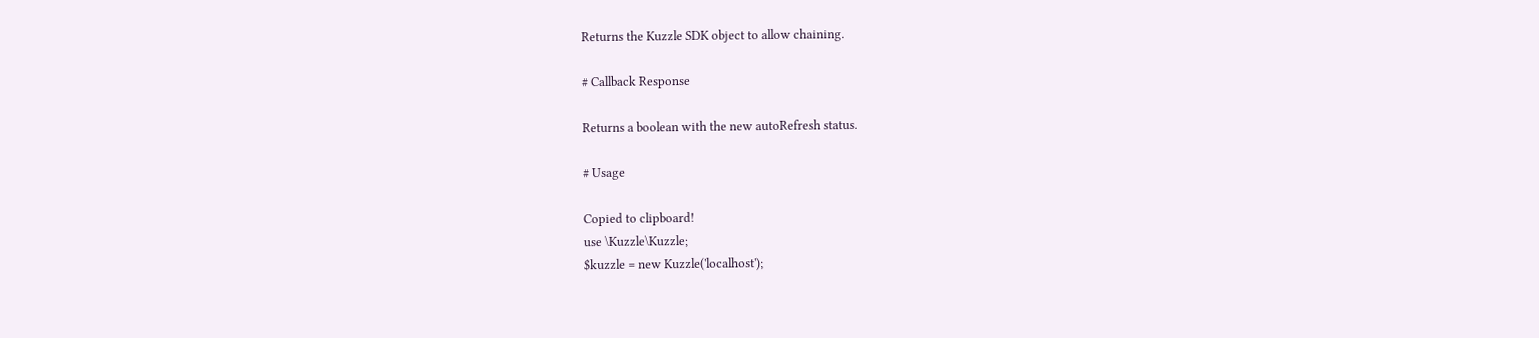Returns the Kuzzle SDK object to allow chaining.

# Callback Response

Returns a boolean with the new autoRefresh status.

# Usage

Copied to clipboard!
use \Kuzzle\Kuzzle;
$kuzzle = new Kuzzle('localhost');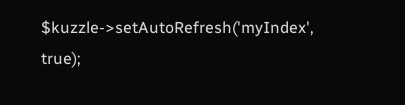$kuzzle->setAutoRefresh('myIndex', true);